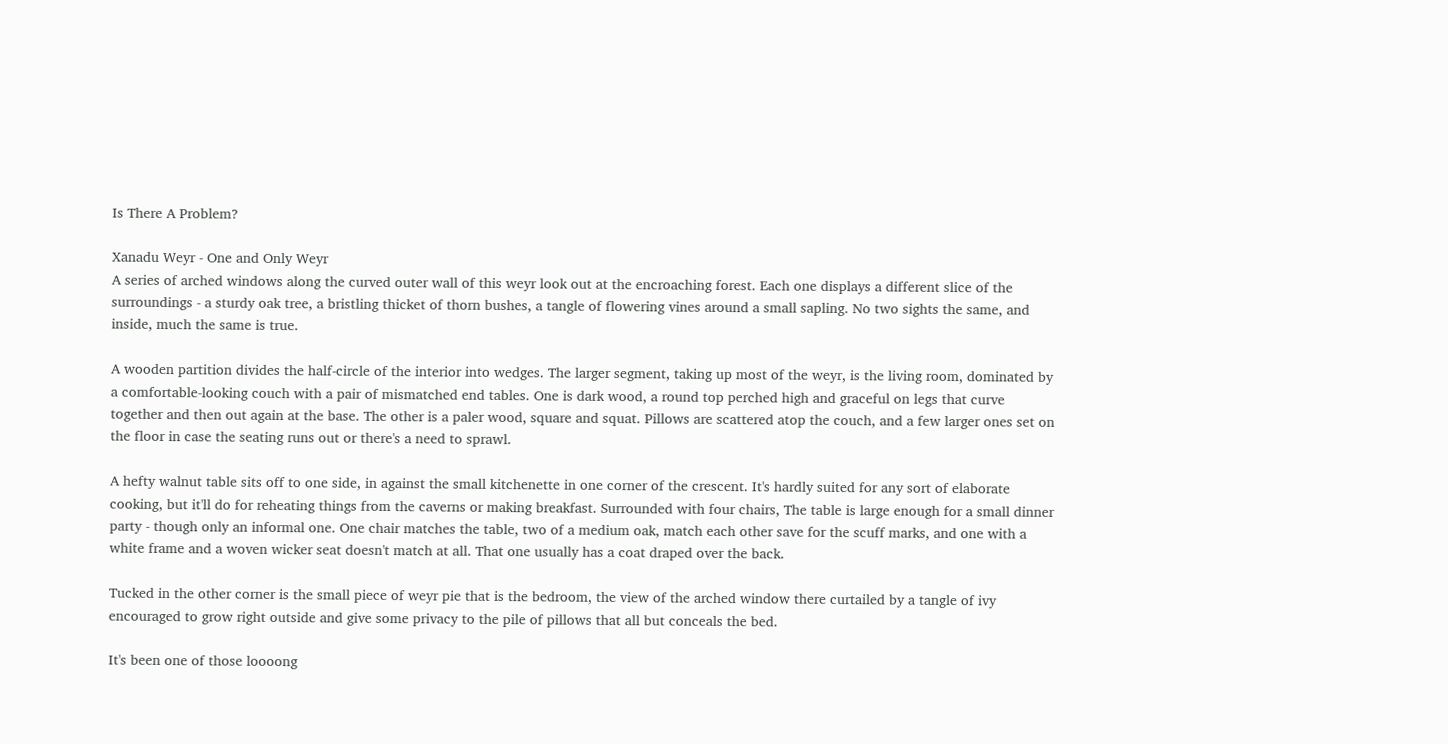Is There A Problem?

Xanadu Weyr - One and Only Weyr
A series of arched windows along the curved outer wall of this weyr look out at the encroaching forest. Each one displays a different slice of the surroundings - a sturdy oak tree, a bristling thicket of thorn bushes, a tangle of flowering vines around a small sapling. No two sights the same, and inside, much the same is true.

A wooden partition divides the half-circle of the interior into wedges. The larger segment, taking up most of the weyr, is the living room, dominated by a comfortable-looking couch with a pair of mismatched end tables. One is dark wood, a round top perched high and graceful on legs that curve together and then out again at the base. The other is a paler wood, square and squat. Pillows are scattered atop the couch, and a few larger ones set on the floor in case the seating runs out or there's a need to sprawl.

A hefty walnut table sits off to one side, in against the small kitchenette in one corner of the crescent. It's hardly suited for any sort of elaborate cooking, but it'll do for reheating things from the caverns or making breakfast. Surrounded with four chairs, The table is large enough for a small dinner party - though only an informal one. One chair matches the table, two of a medium oak, match each other save for the scuff marks, and one with a white frame and a woven wicker seat doesn't match at all. That one usually has a coat draped over the back.

Tucked in the other corner is the small piece of weyr pie that is the bedroom, the view of the arched window there curtailed by a tangle of ivy encouraged to grow right outside and give some privacy to the pile of pillows that all but conceals the bed.

It's been one of those loooong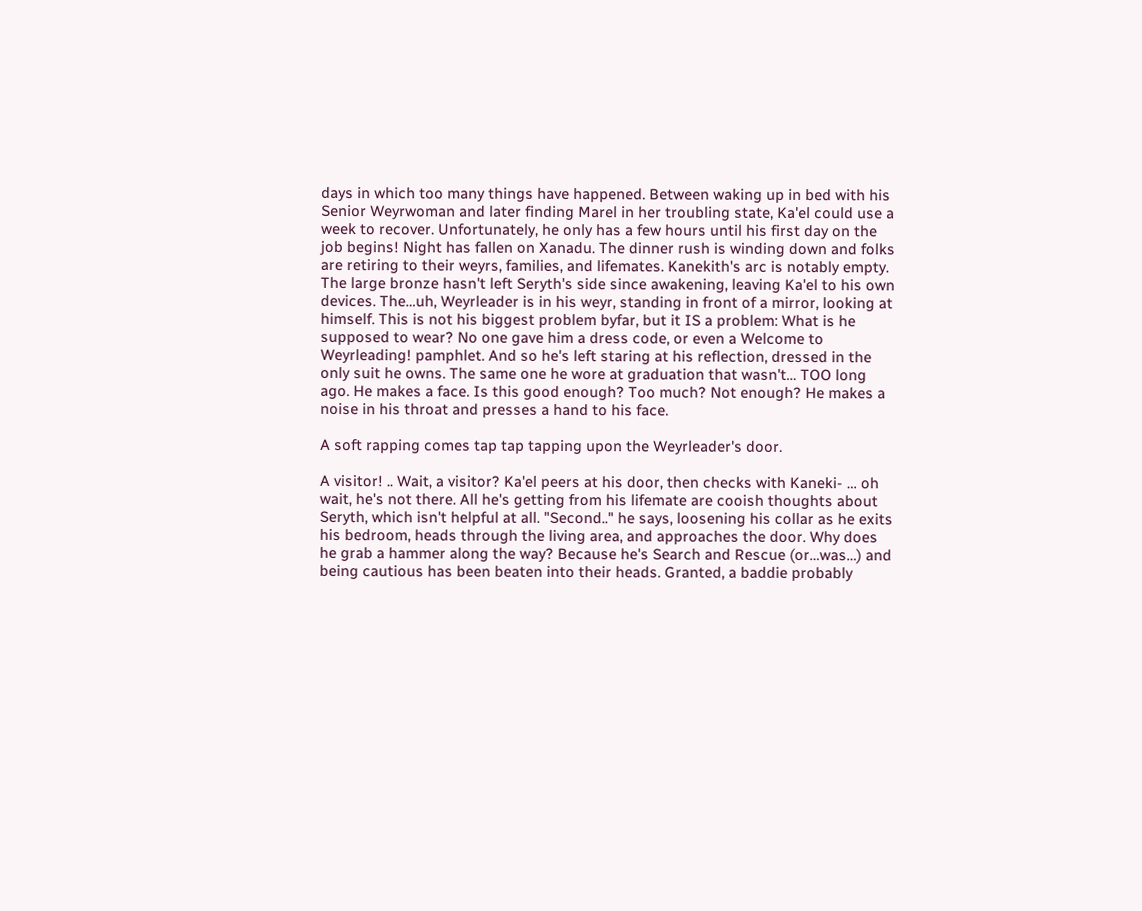days in which too many things have happened. Between waking up in bed with his Senior Weyrwoman and later finding Marel in her troubling state, Ka'el could use a week to recover. Unfortunately, he only has a few hours until his first day on the job begins! Night has fallen on Xanadu. The dinner rush is winding down and folks are retiring to their weyrs, families, and lifemates. Kanekith's arc is notably empty. The large bronze hasn't left Seryth's side since awakening, leaving Ka'el to his own devices. The…uh, Weyrleader is in his weyr, standing in front of a mirror, looking at himself. This is not his biggest problem byfar, but it IS a problem: What is he supposed to wear? No one gave him a dress code, or even a Welcome to Weyrleading! pamphlet. And so he's left staring at his reflection, dressed in the only suit he owns. The same one he wore at graduation that wasn't… TOO long ago. He makes a face. Is this good enough? Too much? Not enough? He makes a noise in his throat and presses a hand to his face.

A soft rapping comes tap tap tapping upon the Weyrleader's door.

A visitor! .. Wait, a visitor? Ka'el peers at his door, then checks with Kaneki- … oh wait, he's not there. All he's getting from his lifemate are cooish thoughts about Seryth, which isn't helpful at all. "Second.." he says, loosening his collar as he exits his bedroom, heads through the living area, and approaches the door. Why does he grab a hammer along the way? Because he's Search and Rescue (or…was…) and being cautious has been beaten into their heads. Granted, a baddie probably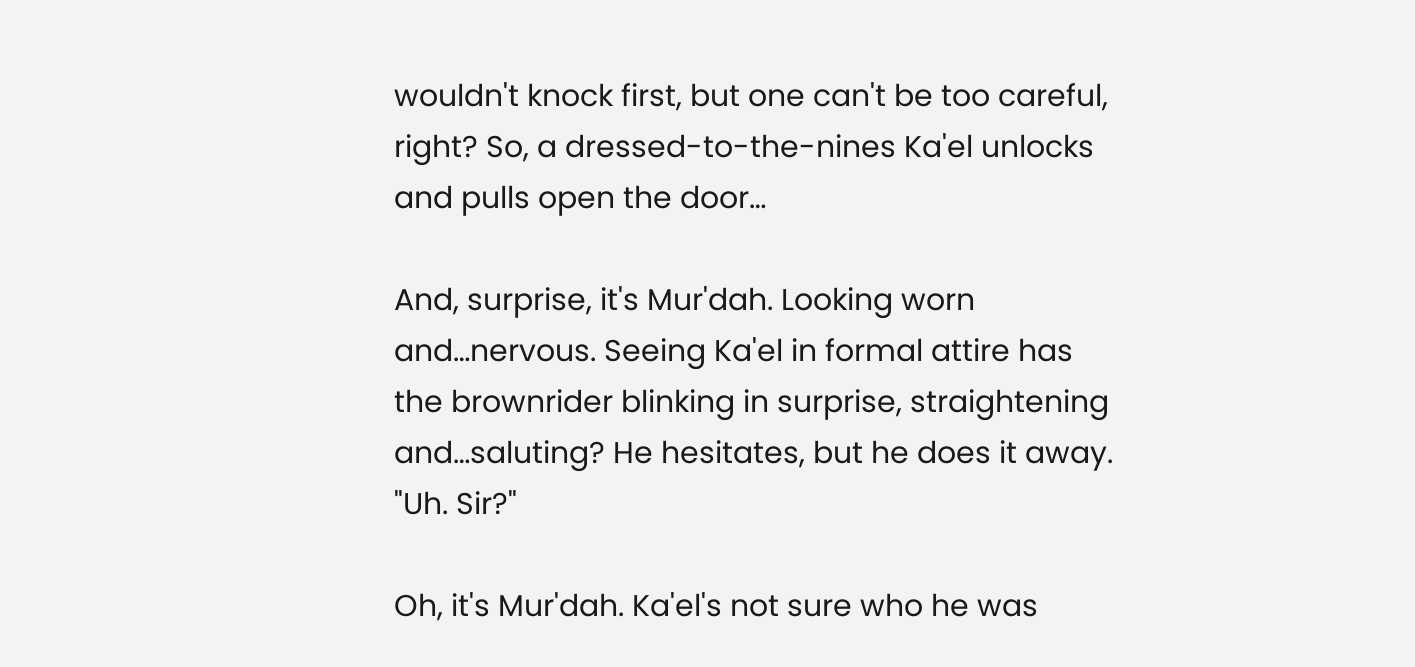wouldn't knock first, but one can't be too careful, right? So, a dressed-to-the-nines Ka'el unlocks and pulls open the door…

And, surprise, it's Mur'dah. Looking worn and…nervous. Seeing Ka'el in formal attire has the brownrider blinking in surprise, straightening and…saluting? He hesitates, but he does it away. "Uh. Sir?"

Oh, it's Mur'dah. Ka'el's not sure who he was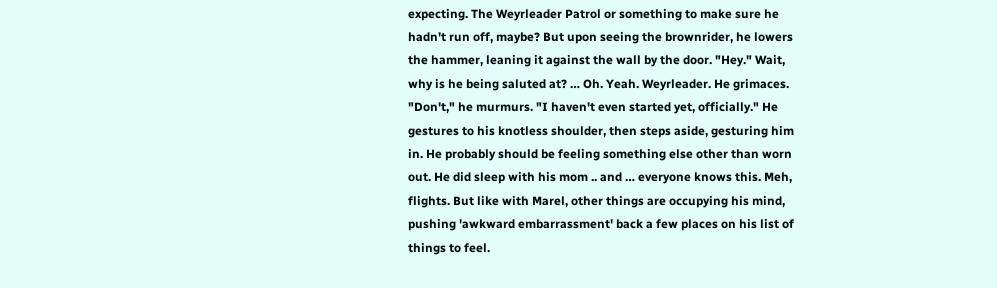expecting. The Weyrleader Patrol or something to make sure he hadn't run off, maybe? But upon seeing the brownrider, he lowers the hammer, leaning it against the wall by the door. "Hey." Wait, why is he being saluted at? … Oh. Yeah. Weyrleader. He grimaces. "Don't," he murmurs. "I haven't even started yet, officially." He gestures to his knotless shoulder, then steps aside, gesturing him in. He probably should be feeling something else other than worn out. He did sleep with his mom .. and … everyone knows this. Meh, flights. But like with Marel, other things are occupying his mind, pushing 'awkward embarrassment' back a few places on his list of things to feel.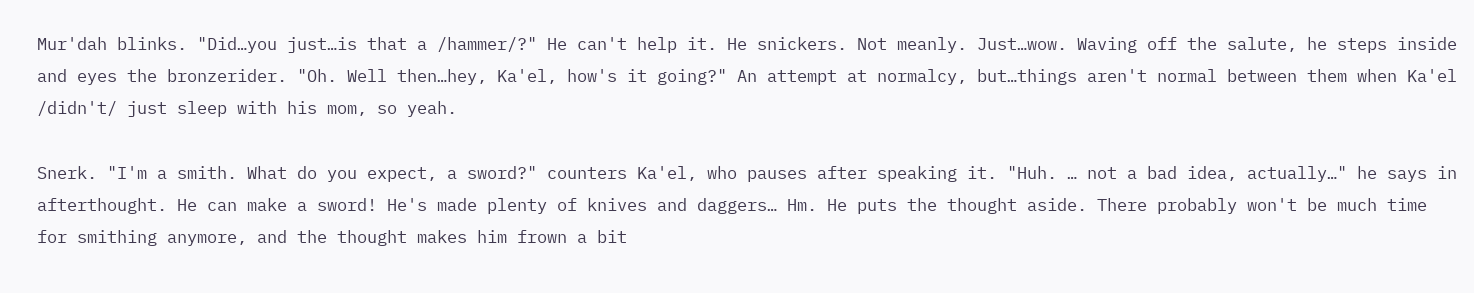Mur'dah blinks. "Did…you just…is that a /hammer/?" He can't help it. He snickers. Not meanly. Just…wow. Waving off the salute, he steps inside and eyes the bronzerider. "Oh. Well then…hey, Ka'el, how's it going?" An attempt at normalcy, but…things aren't normal between them when Ka'el /didn't/ just sleep with his mom, so yeah.

Snerk. "I'm a smith. What do you expect, a sword?" counters Ka'el, who pauses after speaking it. "Huh. … not a bad idea, actually…" he says in afterthought. He can make a sword! He's made plenty of knives and daggers… Hm. He puts the thought aside. There probably won't be much time for smithing anymore, and the thought makes him frown a bit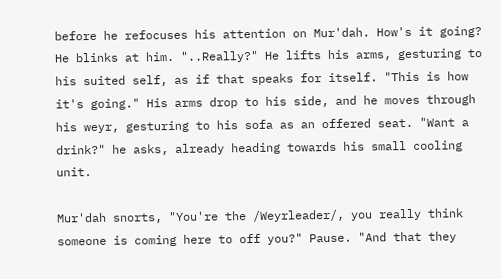before he refocuses his attention on Mur'dah. How's it going? He blinks at him. "..Really?" He lifts his arms, gesturing to his suited self, as if that speaks for itself. "This is how it's going." His arms drop to his side, and he moves through his weyr, gesturing to his sofa as an offered seat. "Want a drink?" he asks, already heading towards his small cooling unit.

Mur'dah snorts, "You're the /Weyrleader/, you really think someone is coming here to off you?" Pause. "And that they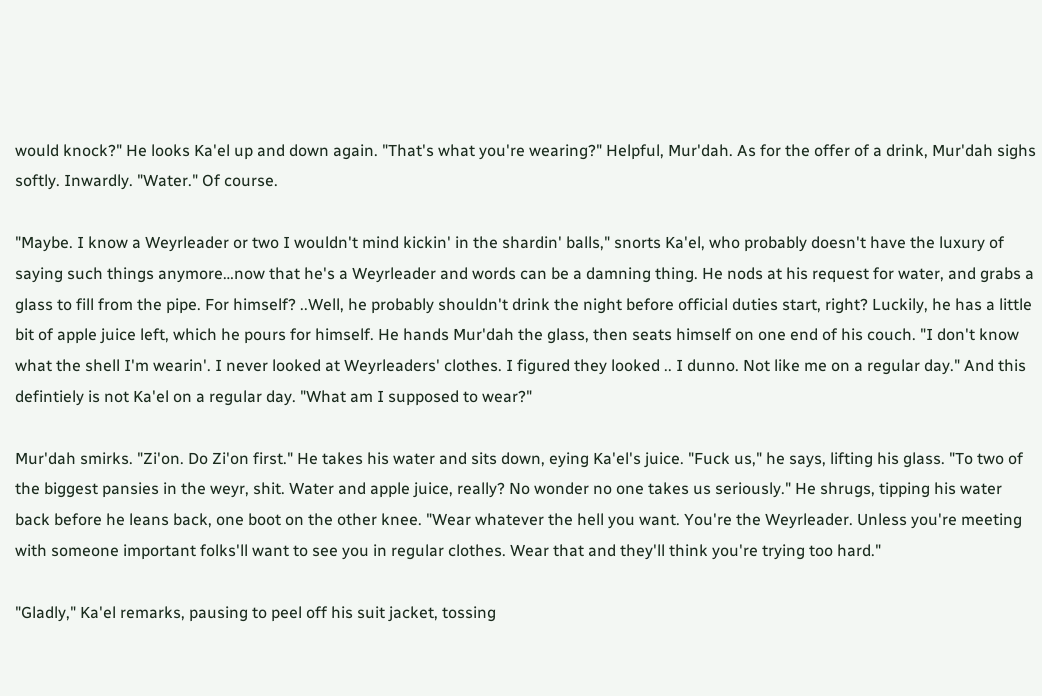would knock?" He looks Ka'el up and down again. "That's what you're wearing?" Helpful, Mur'dah. As for the offer of a drink, Mur'dah sighs softly. Inwardly. "Water." Of course.

"Maybe. I know a Weyrleader or two I wouldn't mind kickin' in the shardin' balls," snorts Ka'el, who probably doesn't have the luxury of saying such things anymore…now that he's a Weyrleader and words can be a damning thing. He nods at his request for water, and grabs a glass to fill from the pipe. For himself? ..Well, he probably shouldn't drink the night before official duties start, right? Luckily, he has a little bit of apple juice left, which he pours for himself. He hands Mur'dah the glass, then seats himself on one end of his couch. "I don't know what the shell I'm wearin'. I never looked at Weyrleaders' clothes. I figured they looked .. I dunno. Not like me on a regular day." And this defintiely is not Ka'el on a regular day. "What am I supposed to wear?"

Mur'dah smirks. "Zi'on. Do Zi'on first." He takes his water and sits down, eying Ka'el's juice. "Fuck us," he says, lifting his glass. "To two of the biggest pansies in the weyr, shit. Water and apple juice, really? No wonder no one takes us seriously." He shrugs, tipping his water back before he leans back, one boot on the other knee. "Wear whatever the hell you want. You're the Weyrleader. Unless you're meeting with someone important folks'll want to see you in regular clothes. Wear that and they'll think you're trying too hard."

"Gladly," Ka'el remarks, pausing to peel off his suit jacket, tossing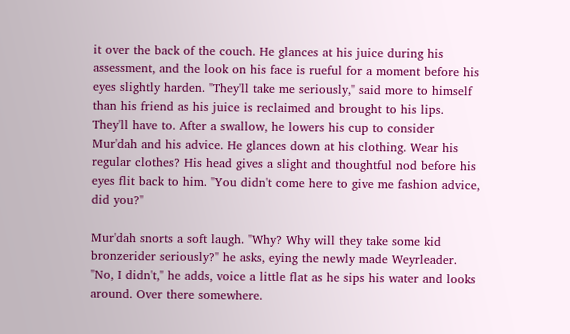it over the back of the couch. He glances at his juice during his assessment, and the look on his face is rueful for a moment before his eyes slightly harden. "They'll take me seriously," said more to himself than his friend as his juice is reclaimed and brought to his lips. They'll have to. After a swallow, he lowers his cup to consider Mur'dah and his advice. He glances down at his clothing. Wear his regular clothes? His head gives a slight and thoughtful nod before his eyes flit back to him. "You didn't come here to give me fashion advice, did you?"

Mur'dah snorts a soft laugh. "Why? Why will they take some kid bronzerider seriously?" he asks, eying the newly made Weyrleader. "No, I didn't," he adds, voice a little flat as he sips his water and looks around. Over there somewhere.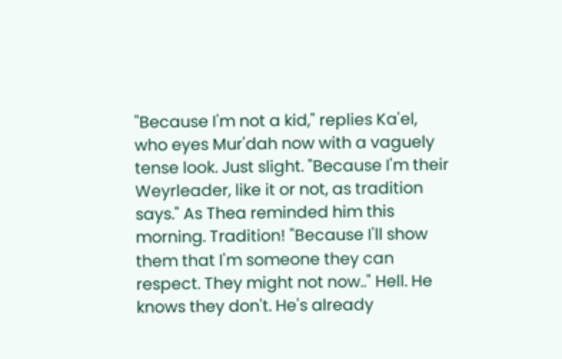"Because I'm not a kid," replies Ka'el, who eyes Mur'dah now with a vaguely tense look. Just slight. "Because I'm their Weyrleader, like it or not, as tradition says." As Thea reminded him this morning. Tradition! "Because I'll show them that I'm someone they can respect. They might not now.." Hell. He knows they don't. He's already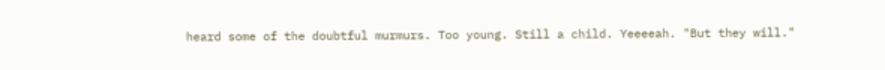heard some of the doubtful murmurs. Too young. Still a child. Yeeeeah. "But they will."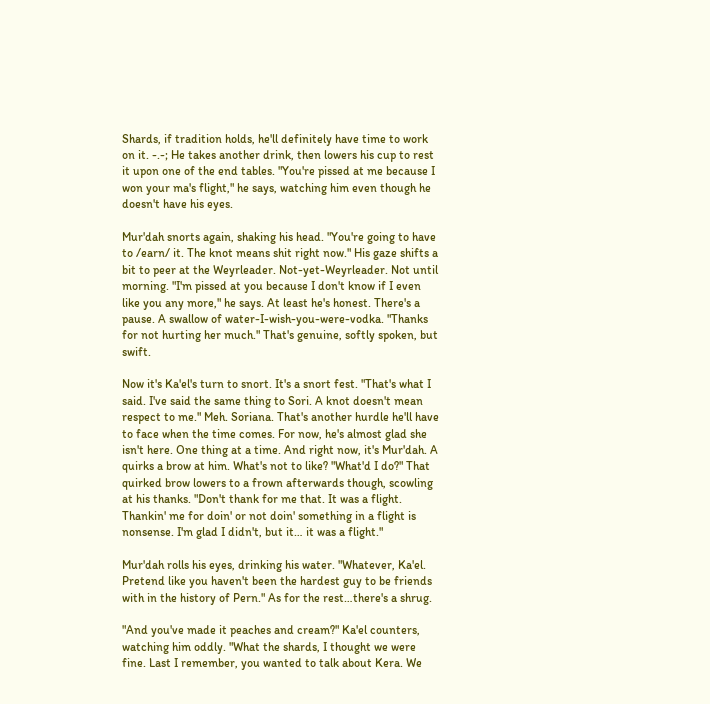Shards, if tradition holds, he'll definitely have time to work on it. -.-; He takes another drink, then lowers his cup to rest it upon one of the end tables. "You're pissed at me because I won your ma's flight," he says, watching him even though he doesn't have his eyes.

Mur'dah snorts again, shaking his head. "You're going to have to /earn/ it. The knot means shit right now." His gaze shifts a bit to peer at the Weyrleader. Not-yet-Weyrleader. Not until morning. "I'm pissed at you because I don't know if I even like you any more," he says. At least he's honest. There's a pause. A swallow of water-I-wish-you-were-vodka. "Thanks for not hurting her much." That's genuine, softly spoken, but swift.

Now it's Ka'el's turn to snort. It's a snort fest. "That's what I said. I've said the same thing to Sori. A knot doesn't mean respect to me." Meh. Soriana. That's another hurdle he'll have to face when the time comes. For now, he's almost glad she isn't here. One thing at a time. And right now, it's Mur'dah. A quirks a brow at him. What's not to like? "What'd I do?" That quirked brow lowers to a frown afterwards though, scowling at his thanks. "Don't thank for me that. It was a flight. Thankin' me for doin' or not doin' something in a flight is nonsense. I'm glad I didn't, but it… it was a flight."

Mur'dah rolls his eyes, drinking his water. "Whatever, Ka'el. Pretend like you haven't been the hardest guy to be friends with in the history of Pern." As for the rest…there's a shrug.

"And you've made it peaches and cream?" Ka'el counters, watching him oddly. "What the shards, I thought we were fine. Last I remember, you wanted to talk about Kera. We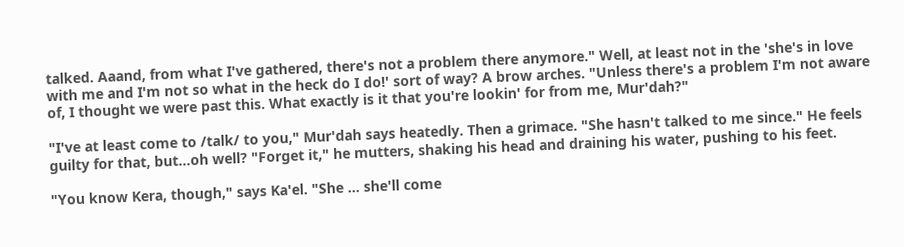talked. Aaand, from what I've gathered, there's not a problem there anymore." Well, at least not in the 'she's in love with me and I'm not so what in the heck do I do!' sort of way? A brow arches. "Unless there's a problem I'm not aware of, I thought we were past this. What exactly is it that you're lookin' for from me, Mur'dah?"

"I've at least come to /talk/ to you," Mur'dah says heatedly. Then a grimace. "She hasn't talked to me since." He feels guilty for that, but…oh well? "Forget it," he mutters, shaking his head and draining his water, pushing to his feet.

"You know Kera, though," says Ka'el. "She … she'll come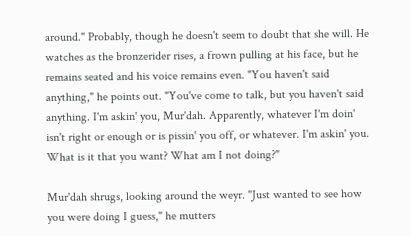around." Probably, though he doesn't seem to doubt that she will. He watches as the bronzerider rises, a frown pulling at his face, but he remains seated and his voice remains even. "You haven't said anything," he points out. "You've come to talk, but you haven't said anything. I'm askin' you, Mur'dah. Apparently, whatever I'm doin' isn't right or enough or is pissin' you off, or whatever. I'm askin' you. What is it that you want? What am I not doing?"

Mur'dah shrugs, looking around the weyr. "Just wanted to see how you were doing I guess," he mutters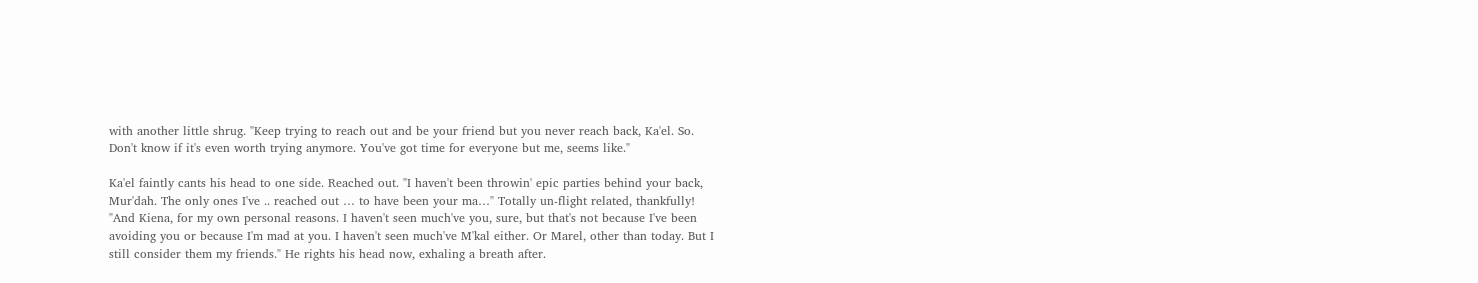with another little shrug. "Keep trying to reach out and be your friend but you never reach back, Ka'el. So. Don't know if it's even worth trying anymore. You've got time for everyone but me, seems like."

Ka'el faintly cants his head to one side. Reached out. "I haven't been throwin' epic parties behind your back, Mur'dah. The only ones I've .. reached out … to have been your ma…" Totally un-flight related, thankfully! "And Kiena, for my own personal reasons. I haven't seen much've you, sure, but that's not because I've been avoiding you or because I'm mad at you. I haven't seen much've M'kal either. Or Marel, other than today. But I still consider them my friends." He rights his head now, exhaling a breath after.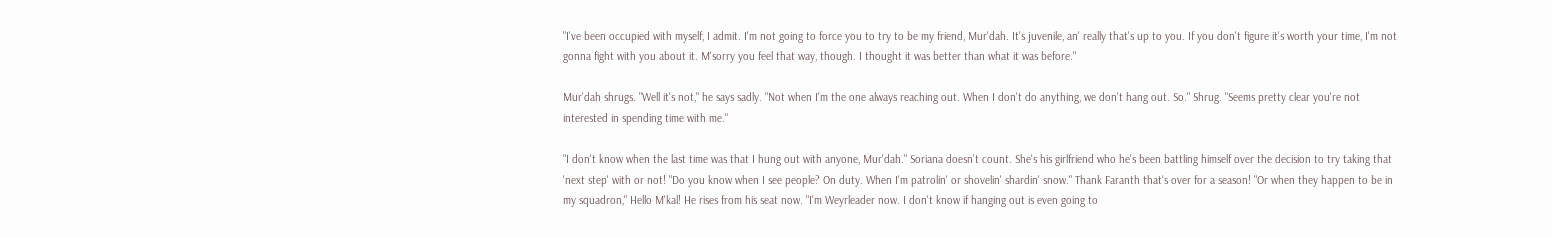"I've been occupied with myself, I admit. I'm not going to force you to try to be my friend, Mur'dah. It's juvenile, an' really that's up to you. If you don't figure it's worth your time, I'm not gonna fight with you about it. M'sorry you feel that way, though. I thought it was better than what it was before."

Mur'dah shrugs. "Well it's not," he says sadly. "Not when I'm the one always reaching out. When I don't do anything, we don't hang out. So." Shrug. "Seems pretty clear you're not interested in spending time with me."

"I don't know when the last time was that I hung out with anyone, Mur'dah." Soriana doesn't count. She's his girlfriend who he's been battling himself over the decision to try taking that 'next step' with or not! "Do you know when I see people? On duty. When I'm patrolin' or shovelin' shardin' snow." Thank Faranth that's over for a season! "Or when they happen to be in my squadron," Hello M'kal! He rises from his seat now. "I'm Weyrleader now. I don't know if hanging out is even going to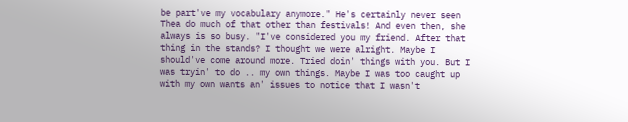be part've my vocabulary anymore." He's certainly never seen Thea do much of that other than festivals! And even then, she always is so busy. "I've considered you my friend. After that thing in the stands? I thought we were alright. Maybe I should've come around more. Tried doin' things with you. But I was tryin' to do .. my own things. Maybe I was too caught up with my own wants an' issues to notice that I wasn't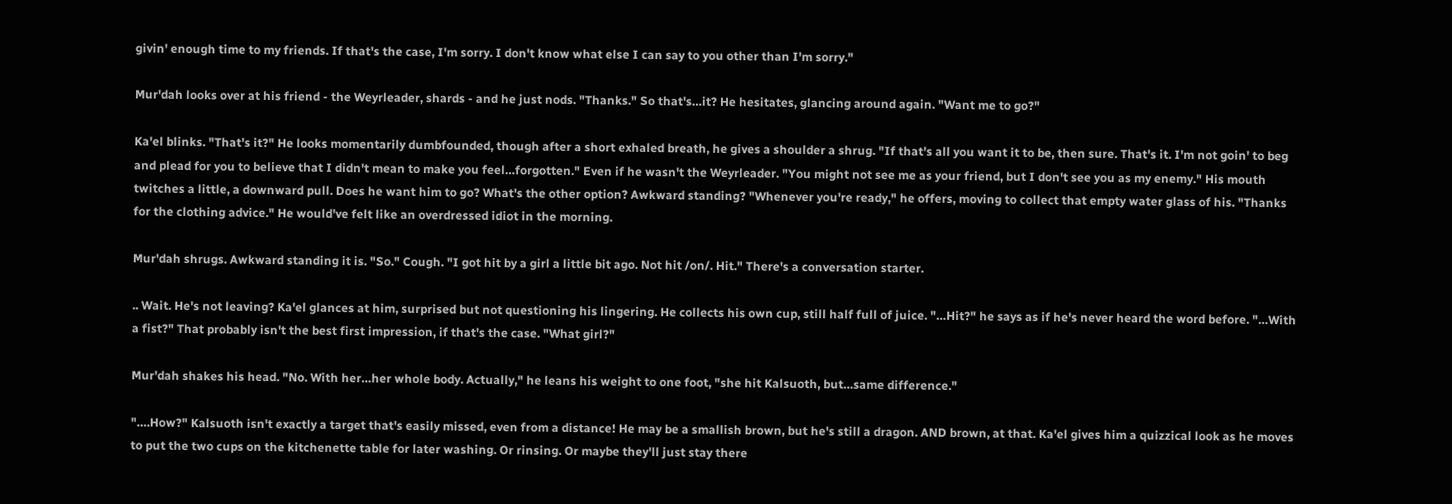givin' enough time to my friends. If that's the case, I'm sorry. I don't know what else I can say to you other than I'm sorry."

Mur'dah looks over at his friend - the Weyrleader, shards - and he just nods. "Thanks." So that's…it? He hesitates, glancing around again. "Want me to go?"

Ka'el blinks. "That's it?" He looks momentarily dumbfounded, though after a short exhaled breath, he gives a shoulder a shrug. "If that's all you want it to be, then sure. That's it. I'm not goin' to beg and plead for you to believe that I didn't mean to make you feel…forgotten." Even if he wasn't the Weyrleader. "You might not see me as your friend, but I don't see you as my enemy." His mouth twitches a little, a downward pull. Does he want him to go? What's the other option? Awkward standing? "Whenever you're ready," he offers, moving to collect that empty water glass of his. "Thanks for the clothing advice." He would've felt like an overdressed idiot in the morning.

Mur'dah shrugs. Awkward standing it is. "So." Cough. "I got hit by a girl a little bit ago. Not hit /on/. Hit." There's a conversation starter.

.. Wait. He's not leaving? Ka'el glances at him, surprised but not questioning his lingering. He collects his own cup, still half full of juice. "…Hit?" he says as if he's never heard the word before. "…With a fist?" That probably isn't the best first impression, if that's the case. "What girl?"

Mur'dah shakes his head. "No. With her…her whole body. Actually," he leans his weight to one foot, "she hit Kalsuoth, but…same difference."

"….How?" Kalsuoth isn't exactly a target that's easily missed, even from a distance! He may be a smallish brown, but he's still a dragon. AND brown, at that. Ka'el gives him a quizzical look as he moves to put the two cups on the kitchenette table for later washing. Or rinsing. Or maybe they'll just stay there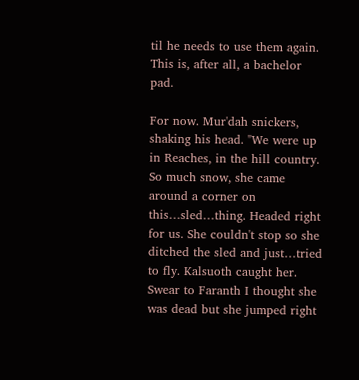til he needs to use them again. This is, after all, a bachelor pad.

For now. Mur'dah snickers, shaking his head. "We were up in Reaches, in the hill country. So much snow, she came around a corner on this…sled…thing. Headed right for us. She couldn't stop so she ditched the sled and just…tried to fly. Kalsuoth caught her. Swear to Faranth I thought she was dead but she jumped right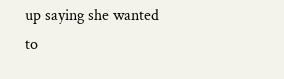up saying she wanted to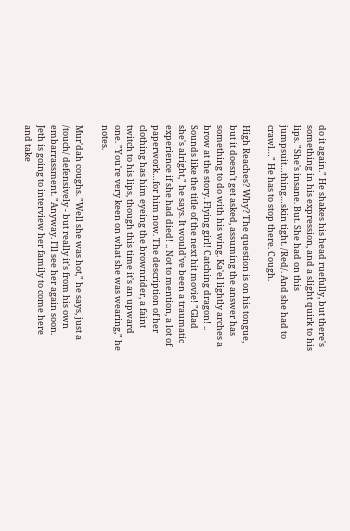do it again." He shakes his head ruefully, but there's something in his expression, and a slight quirk to his lips. "She's insane. But. She had on this jumpsuit…thing…skin tight. /Red/. And she had to crawl…" He has to stop there. Cough.

High Reaches? Why? The question is on his tongue, but it doesn't get asked, assuming the answer has something to do with his wing. Ka'el lightly arches a brow at the story. Flying girl! Catching dragon! .. Sounds like the title of the next hit movie! "Glad she's alright," he says. It would've been a traumatic experience if she had died! .. Not to mention, a lot of paperwork…for him now. The description of her clothing has him eyeing the brownrider, a faint twitch to his lips, though this time it's an upward one. "You're very keen on what she was wearing," he notes.

Mur'dah coughs. "Well she was hot," he says, just a /touch/ defensively - but really it's from his own embarrassment. "Anyway. I'll see her again soon. Jeth is going to interview her family to come here and take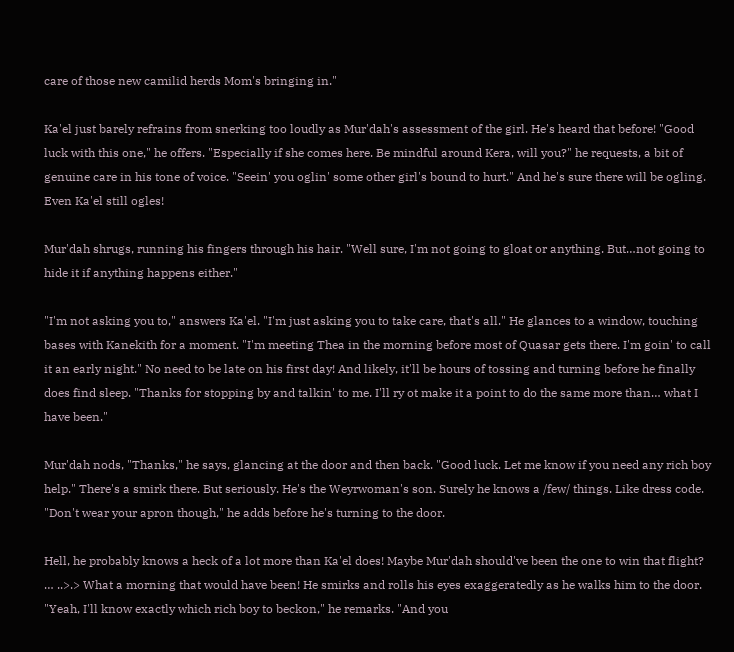care of those new camilid herds Mom's bringing in."

Ka'el just barely refrains from snerking too loudly as Mur'dah's assessment of the girl. He's heard that before! "Good luck with this one," he offers. "Especially if she comes here. Be mindful around Kera, will you?" he requests, a bit of genuine care in his tone of voice. "Seein' you oglin' some other girl's bound to hurt." And he's sure there will be ogling. Even Ka'el still ogles!

Mur'dah shrugs, running his fingers through his hair. "Well sure, I'm not going to gloat or anything. But…not going to hide it if anything happens either."

"I'm not asking you to," answers Ka'el. "I'm just asking you to take care, that's all." He glances to a window, touching bases with Kanekith for a moment. "I'm meeting Thea in the morning before most of Quasar gets there. I'm goin' to call it an early night." No need to be late on his first day! And likely, it'll be hours of tossing and turning before he finally does find sleep. "Thanks for stopping by and talkin' to me. I'll ry ot make it a point to do the same more than… what I have been."

Mur'dah nods, "Thanks," he says, glancing at the door and then back. "Good luck. Let me know if you need any rich boy help." There's a smirk there. But seriously. He's the Weyrwoman's son. Surely he knows a /few/ things. Like dress code. "Don't wear your apron though," he adds before he's turning to the door.

Hell, he probably knows a heck of a lot more than Ka'el does! Maybe Mur'dah should've been the one to win that flight? … ..>.> What a morning that would have been! He smirks and rolls his eyes exaggeratedly as he walks him to the door. "Yeah, I'll know exactly which rich boy to beckon," he remarks. "And you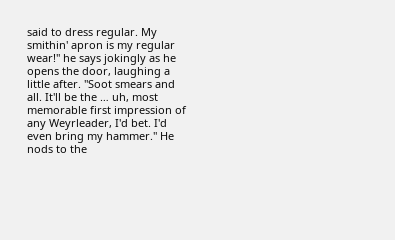said to dress regular. My smithin' apron is my regular wear!" he says jokingly as he opens the door, laughing a little after. "Soot smears and all. It'll be the … uh, most memorable first impression of any Weyrleader, I'd bet. I'd even bring my hammer." He nods to the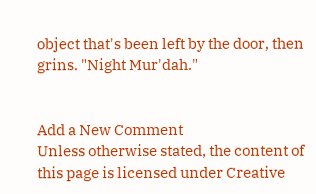object that's been left by the door, then grins. "Night Mur'dah."


Add a New Comment
Unless otherwise stated, the content of this page is licensed under Creative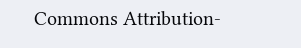Commons Attribution-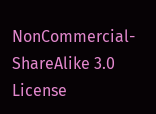NonCommercial-ShareAlike 3.0 License